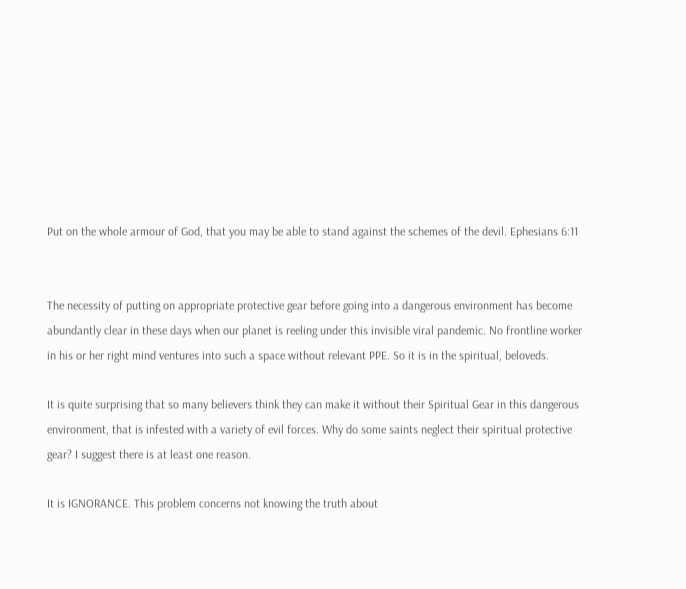Put on the whole armour of God, that you may be able to stand against the schemes of the devil. Ephesians 6:11


The necessity of putting on appropriate protective gear before going into a dangerous environment has become abundantly clear in these days when our planet is reeling under this invisible viral pandemic. No frontline worker in his or her right mind ventures into such a space without relevant PPE. So it is in the spiritual, beloveds.

It is quite surprising that so many believers think they can make it without their Spiritual Gear in this dangerous environment, that is infested with a variety of evil forces. Why do some saints neglect their spiritual protective gear? I suggest there is at least one reason.

It is IGNORANCE. This problem concerns not knowing the truth about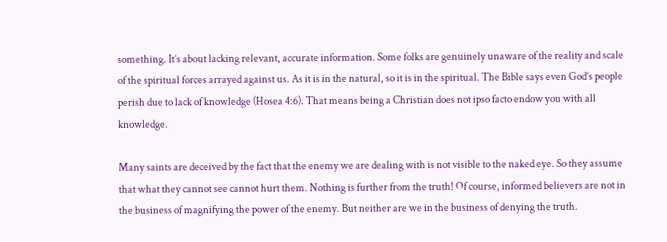something. It’s about lacking relevant, accurate information. Some folks are genuinely unaware of the reality and scale of the spiritual forces arrayed against us. As it is in the natural, so it is in the spiritual. The Bible says even God’s people perish due to lack of knowledge (Hosea 4:6). That means being a Christian does not ipso facto endow you with all knowledge.

Many saints are deceived by the fact that the enemy we are dealing with is not visible to the naked eye. So they assume that what they cannot see cannot hurt them. Nothing is further from the truth! Of course, informed believers are not in the business of magnifying the power of the enemy. But neither are we in the business of denying the truth.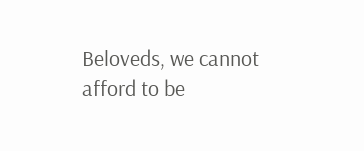Beloveds, we cannot afford to be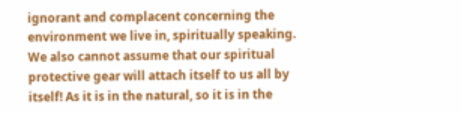ignorant and complacent concerning the environment we live in, spiritually speaking. We also cannot assume that our spiritual protective gear will attach itself to us all by itself! As it is in the natural, so it is in the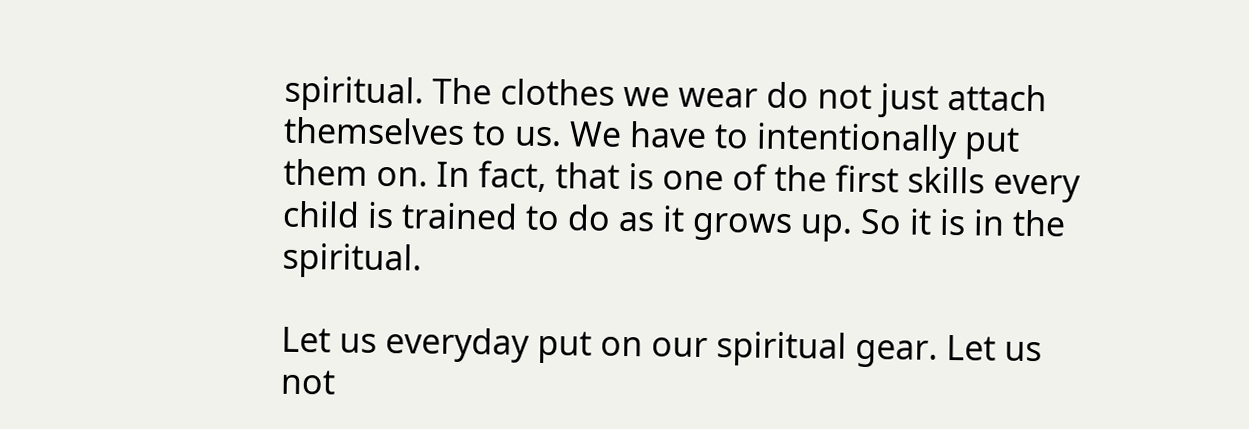spiritual. The clothes we wear do not just attach themselves to us. We have to intentionally put them on. In fact, that is one of the first skills every child is trained to do as it grows up. So it is in the spiritual.

Let us everyday put on our spiritual gear. Let us not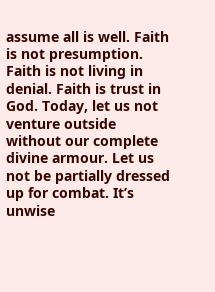assume all is well. Faith is not presumption. Faith is not living in denial. Faith is trust in God. Today, let us not venture outside without our complete divine armour. Let us not be partially dressed up for combat. It’s unwise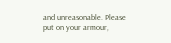and unreasonable. Please put on your armour,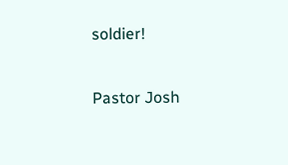soldier!

Pastor Josh